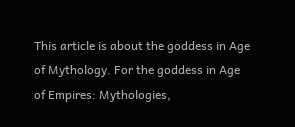This article is about the goddess in Age of Mythology. For the goddess in Age of Empires: Mythologies,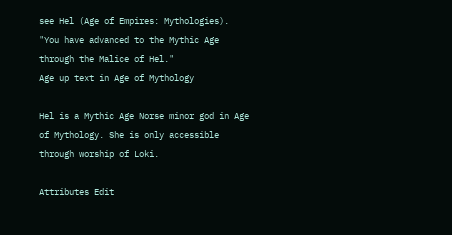see Hel (Age of Empires: Mythologies).
"You have advanced to the Mythic Age through the Malice of Hel."
Age up text in Age of Mythology

Hel is a Mythic Age Norse minor god in Age of Mythology. She is only accessible through worship of Loki.

Attributes Edit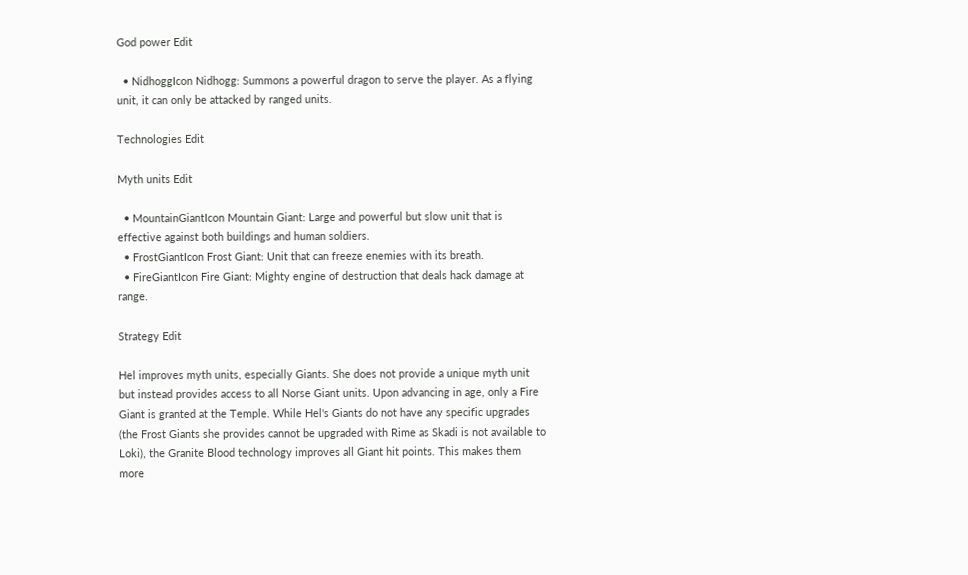God power Edit

  • NidhoggIcon Nidhogg: Summons a powerful dragon to serve the player. As a flying unit, it can only be attacked by ranged units.

Technologies Edit

Myth units Edit

  • MountainGiantIcon Mountain Giant: Large and powerful but slow unit that is effective against both buildings and human soldiers.
  • FrostGiantIcon Frost Giant: Unit that can freeze enemies with its breath.
  • FireGiantIcon Fire Giant: Mighty engine of destruction that deals hack damage at range.

Strategy Edit

Hel improves myth units, especially Giants. She does not provide a unique myth unit but instead provides access to all Norse Giant units. Upon advancing in age, only a Fire Giant is granted at the Temple. While Hel's Giants do not have any specific upgrades (the Frost Giants she provides cannot be upgraded with Rime as Skadi is not available to Loki), the Granite Blood technology improves all Giant hit points. This makes them more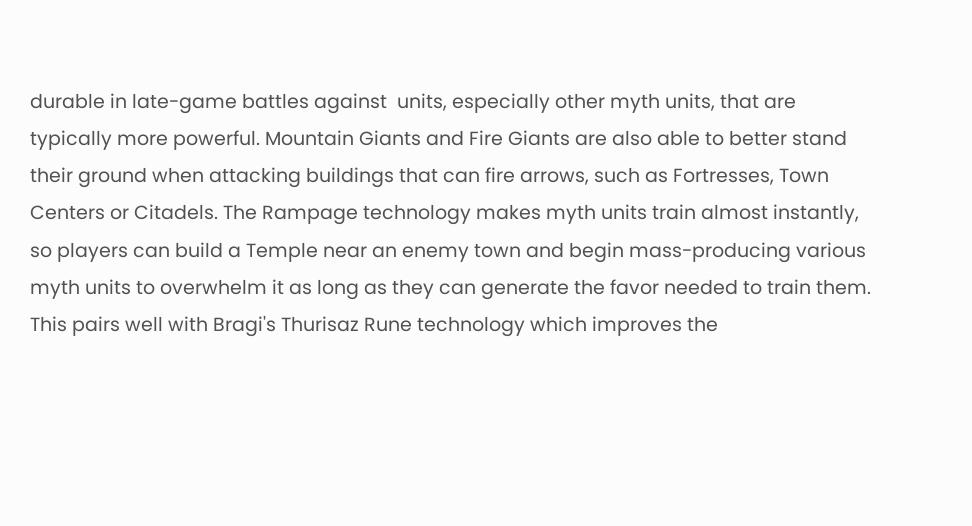durable in late-game battles against  units, especially other myth units, that are typically more powerful. Mountain Giants and Fire Giants are also able to better stand their ground when attacking buildings that can fire arrows, such as Fortresses, Town Centers or Citadels. The Rampage technology makes myth units train almost instantly, so players can build a Temple near an enemy town and begin mass-producing various myth units to overwhelm it as long as they can generate the favor needed to train them. This pairs well with Bragi's Thurisaz Rune technology which improves the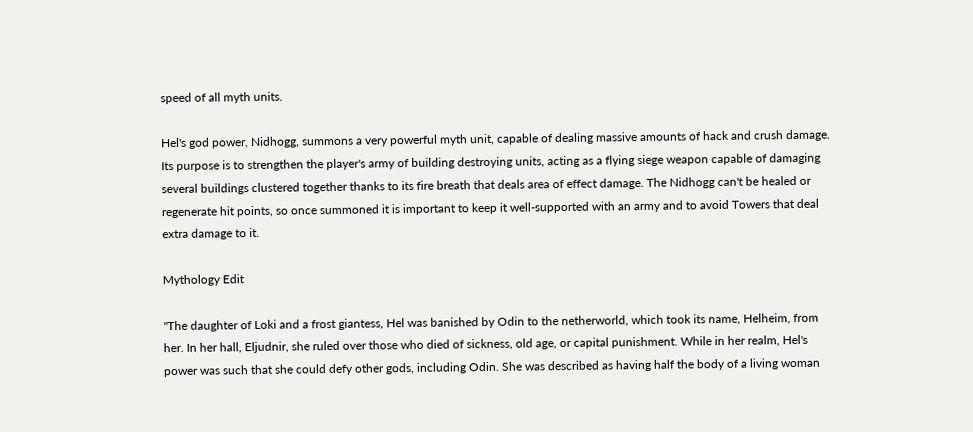speed of all myth units.

Hel's god power, Nidhogg, summons a very powerful myth unit, capable of dealing massive amounts of hack and crush damage. Its purpose is to strengthen the player's army of building destroying units, acting as a flying siege weapon capable of damaging several buildings clustered together thanks to its fire breath that deals area of effect damage. The Nidhogg can't be healed or regenerate hit points, so once summoned it is important to keep it well-supported with an army and to avoid Towers that deal extra damage to it.

Mythology Edit

"The daughter of Loki and a frost giantess, Hel was banished by Odin to the netherworld, which took its name, Helheim, from her. In her hall, Eljudnir, she ruled over those who died of sickness, old age, or capital punishment. While in her realm, Hel's power was such that she could defy other gods, including Odin. She was described as having half the body of a living woman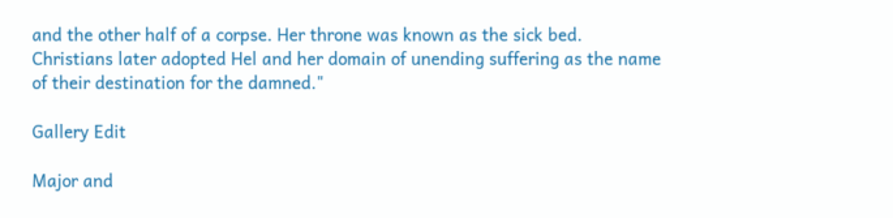and the other half of a corpse. Her throne was known as the sick bed. Christians later adopted Hel and her domain of unending suffering as the name of their destination for the damned."

Gallery Edit

Major and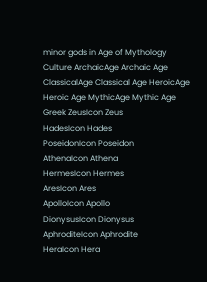minor gods in Age of Mythology
Culture ArchaicAge Archaic Age ClassicalAge Classical Age HeroicAge Heroic Age MythicAge Mythic Age
Greek ZeusIcon Zeus
HadesIcon Hades
PoseidonIcon Poseidon
AthenaIcon Athena
HermesIcon Hermes
AresIcon Ares
ApolloIcon Apollo
DionysusIcon Dionysus
AphroditeIcon Aphrodite
HeraIcon Hera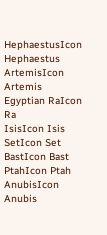HephaestusIcon Hephaestus
ArtemisIcon Artemis
Egyptian RaIcon Ra
IsisIcon Isis
SetIcon Set
BastIcon Bast
PtahIcon Ptah
AnubisIcon Anubis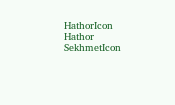HathorIcon Hathor
SekhmetIcon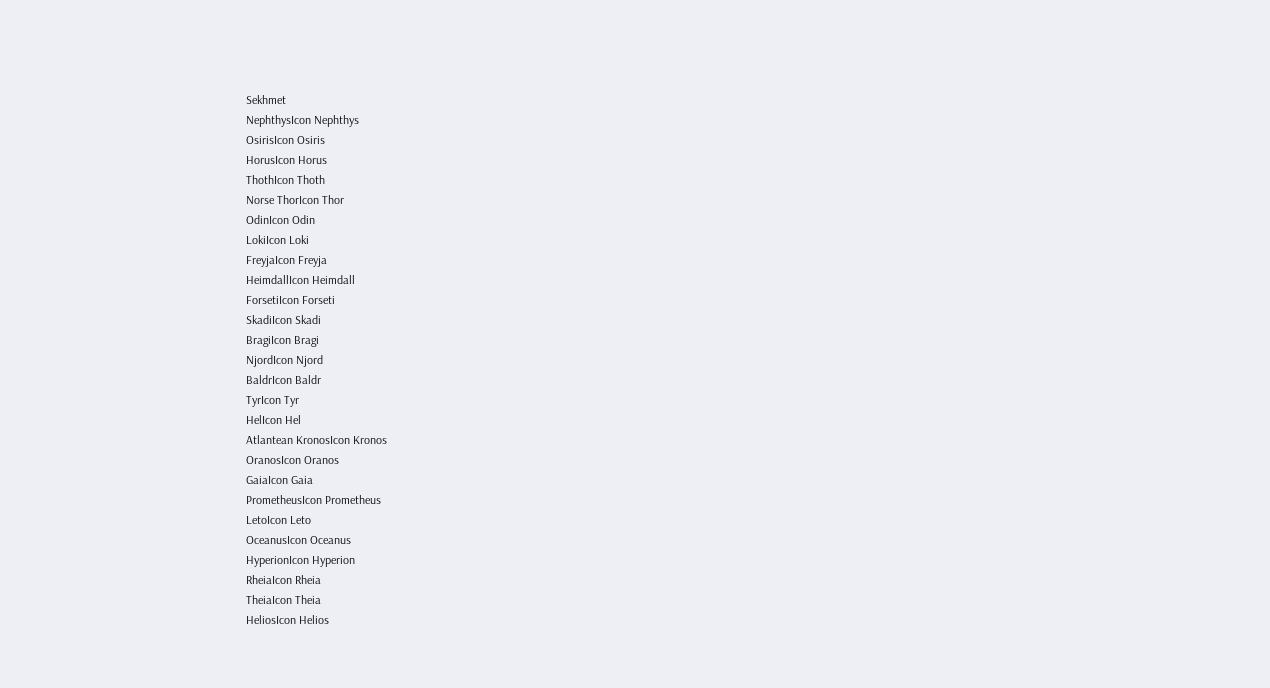Sekhmet
NephthysIcon Nephthys
OsirisIcon Osiris
HorusIcon Horus
ThothIcon Thoth
Norse ThorIcon Thor
OdinIcon Odin
LokiIcon Loki
FreyjaIcon Freyja
HeimdallIcon Heimdall
ForsetiIcon Forseti
SkadiIcon Skadi
BragiIcon Bragi
NjordIcon Njord
BaldrIcon Baldr
TyrIcon Tyr
HelIcon Hel
Atlantean KronosIcon Kronos
OranosIcon Oranos
GaiaIcon Gaia
PrometheusIcon Prometheus
LetoIcon Leto
OceanusIcon Oceanus
HyperionIcon Hyperion
RheiaIcon Rheia
TheiaIcon Theia
HeliosIcon Helios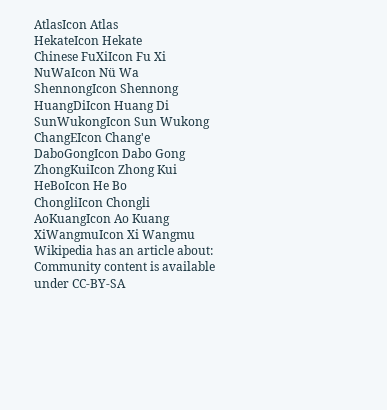AtlasIcon Atlas
HekateIcon Hekate
Chinese FuXiIcon Fu Xi
NuWaIcon Nü Wa
ShennongIcon Shennong
HuangDiIcon Huang Di
SunWukongIcon Sun Wukong
ChangEIcon Chang'e
DaboGongIcon Dabo Gong
ZhongKuiIcon Zhong Kui
HeBoIcon He Bo
ChongliIcon Chongli
AoKuangIcon Ao Kuang
XiWangmuIcon Xi Wangmu
Wikipedia has an article about:
Community content is available under CC-BY-SA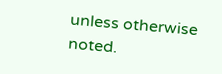unless otherwise noted.